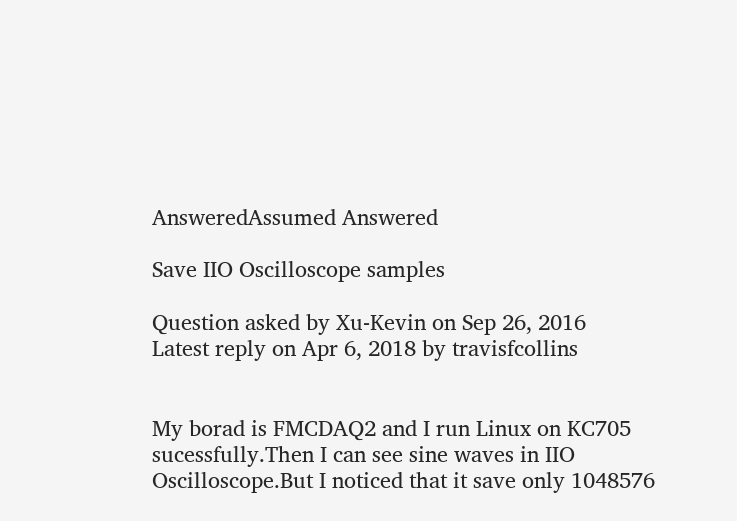AnsweredAssumed Answered

Save IIO Oscilloscope samples

Question asked by Xu-Kevin on Sep 26, 2016
Latest reply on Apr 6, 2018 by travisfcollins


My borad is FMCDAQ2 and I run Linux on KC705 sucessfully.Then I can see sine waves in IIO Oscilloscope.But I noticed that it save only 1048576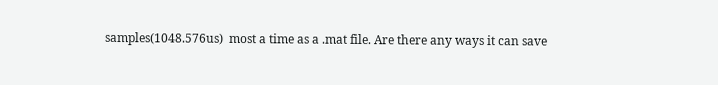samples(1048.576us)  most a time as a .mat file. Are there any ways it can save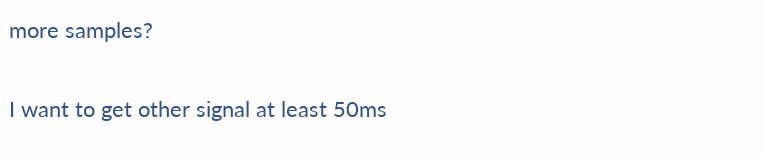more samples?

I want to get other signal at least 50ms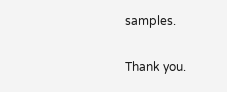samples.

Thank you.